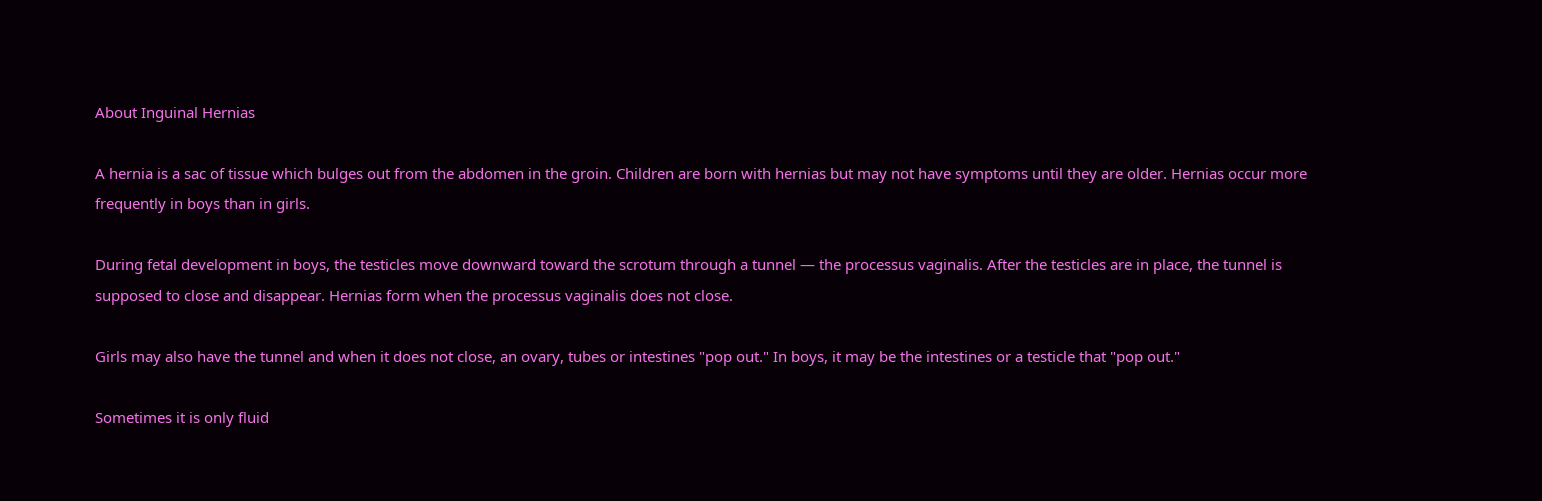About Inguinal Hernias

A hernia is a sac of tissue which bulges out from the abdomen in the groin. Children are born with hernias but may not have symptoms until they are older. Hernias occur more frequently in boys than in girls.

During fetal development in boys, the testicles move downward toward the scrotum through a tunnel — the processus vaginalis. After the testicles are in place, the tunnel is supposed to close and disappear. Hernias form when the processus vaginalis does not close.

Girls may also have the tunnel and when it does not close, an ovary, tubes or intestines "pop out." In boys, it may be the intestines or a testicle that "pop out."

Sometimes it is only fluid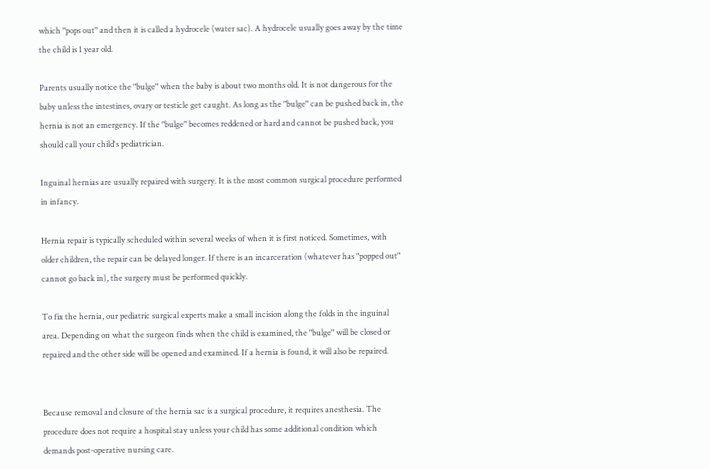which "pops out" and then it is called a hydrocele (water sac). A hydrocele usually goes away by the time the child is 1 year old.

Parents usually notice the "bulge" when the baby is about two months old. It is not dangerous for the baby unless the intestines, ovary or testicle get caught. As long as the "bulge" can be pushed back in, the hernia is not an emergency. If the "bulge" becomes reddened or hard and cannot be pushed back, you should call your child's pediatrician.

Inguinal hernias are usually repaired with surgery. It is the most common surgical procedure performed in infancy.

Hernia repair is typically scheduled within several weeks of when it is first noticed. Sometimes, with older children, the repair can be delayed longer. If there is an incarceration (whatever has "popped out" cannot go back in), the surgery must be performed quickly.

To fix the hernia, our pediatric surgical experts make a small incision along the folds in the inguinal area. Depending on what the surgeon finds when the child is examined, the "bulge" will be closed or repaired and the other side will be opened and examined. If a hernia is found, it will also be repaired.


Because removal and closure of the hernia sac is a surgical procedure, it requires anesthesia. The procedure does not require a hospital stay unless your child has some additional condition which demands post-operative nursing care.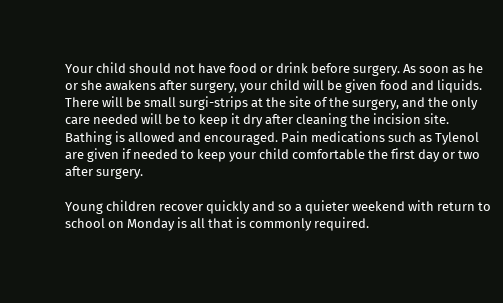Your child should not have food or drink before surgery. As soon as he or she awakens after surgery, your child will be given food and liquids. There will be small surgi-strips at the site of the surgery, and the only care needed will be to keep it dry after cleaning the incision site. Bathing is allowed and encouraged. Pain medications such as Tylenol are given if needed to keep your child comfortable the first day or two after surgery.

Young children recover quickly and so a quieter weekend with return to school on Monday is all that is commonly required.